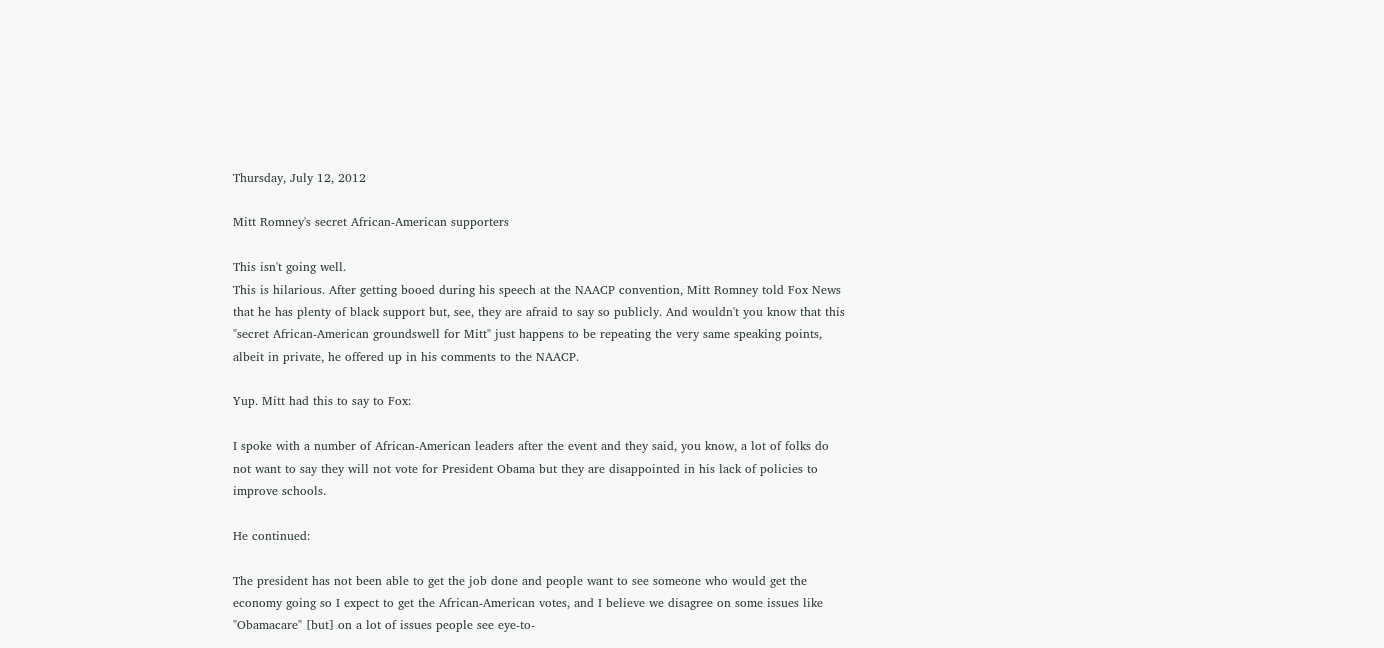Thursday, July 12, 2012

Mitt Romney's secret African-American supporters

This isn't going well.
This is hilarious. After getting booed during his speech at the NAACP convention, Mitt Romney told Fox News that he has plenty of black support but, see, they are afraid to say so publicly. And wouldn't you know that this "secret African-American groundswell for Mitt" just happens to be repeating the very same speaking points, albeit in private, he offered up in his comments to the NAACP.

Yup. Mitt had this to say to Fox:

I spoke with a number of African-American leaders after the event and they said, you know, a lot of folks do not want to say they will not vote for President Obama but they are disappointed in his lack of policies to improve schools.

He continued:

The president has not been able to get the job done and people want to see someone who would get the economy going so I expect to get the African-American votes, and I believe we disagree on some issues like "Obamacare" [but] on a lot of issues people see eye-to-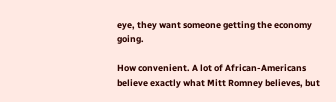eye, they want someone getting the economy going.

How convenient. A lot of African-Americans believe exactly what Mitt Romney believes, but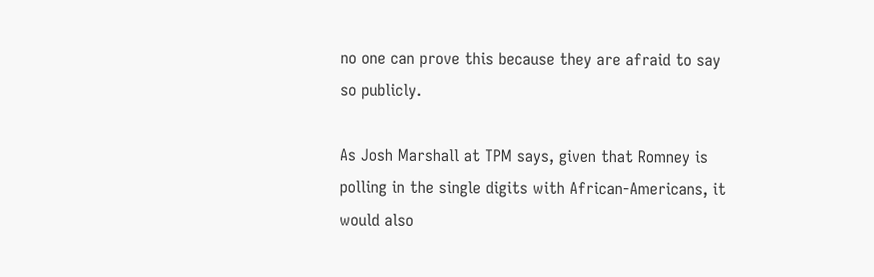no one can prove this because they are afraid to say so publicly.

As Josh Marshall at TPM says, given that Romney is polling in the single digits with African-Americans, it would also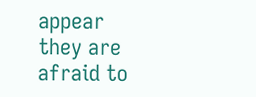appear they are afraid to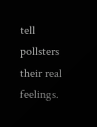tell pollsters their real feelings.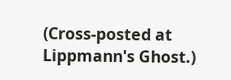(Cross-posted at Lippmann's Ghost.)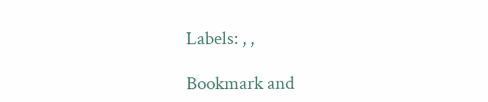Labels: , ,

Bookmark and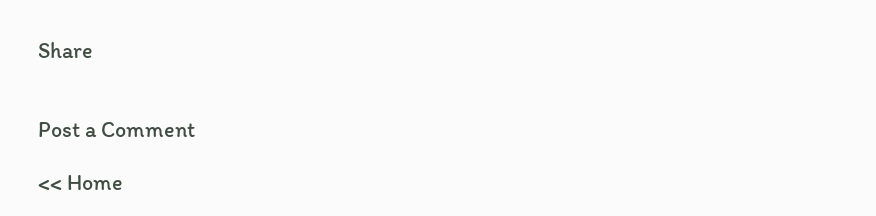Share


Post a Comment

<< Home